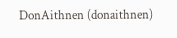DonAithnen (donaithnen)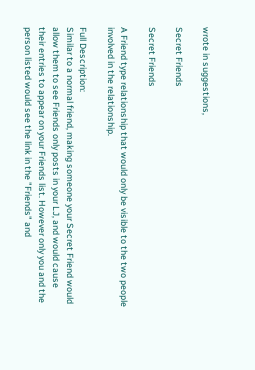wrote in suggestions,

Secret Friends

Secret Friends

A Friend type relationship that would only be visible to the two people involved in the relationship.

Full Description:
Similar to a normal friend, making someone your Secret Friend would allow them to see Friends only posts in your LJ, and would cause their entries to appear on your Friends list. However only you and the person listed would see the link in the "Friends" and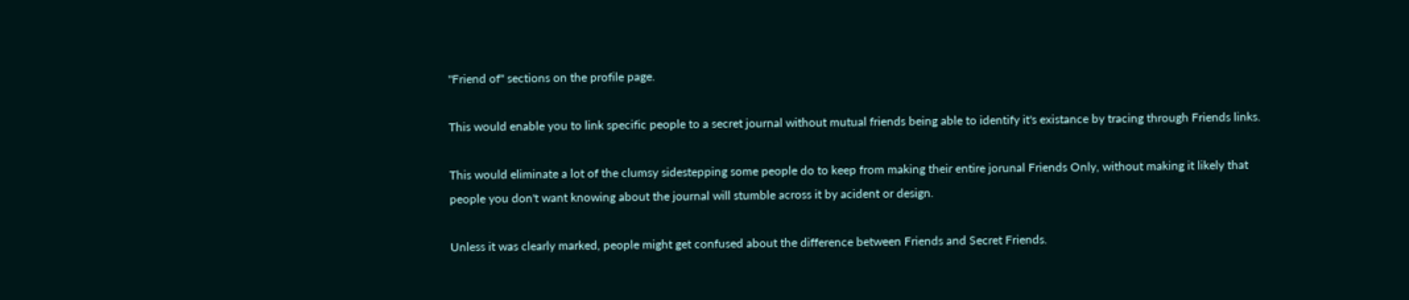"Friend of" sections on the profile page.

This would enable you to link specific people to a secret journal without mutual friends being able to identify it's existance by tracing through Friends links.

This would eliminate a lot of the clumsy sidestepping some people do to keep from making their entire jorunal Friends Only, without making it likely that people you don't want knowing about the journal will stumble across it by acident or design.

Unless it was clearly marked, people might get confused about the difference between Friends and Secret Friends.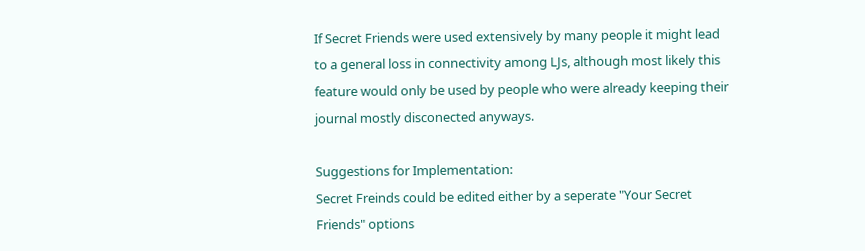If Secret Friends were used extensively by many people it might lead to a general loss in connectivity among LJs, although most likely this feature would only be used by people who were already keeping their journal mostly disconected anyways.

Suggestions for Implementation:
Secret Freinds could be edited either by a seperate "Your Secret Friends" options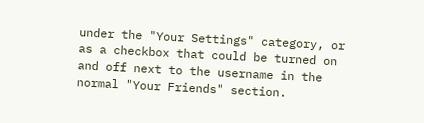under the "Your Settings" category, or as a checkbox that could be turned on and off next to the username in the normal "Your Friends" section.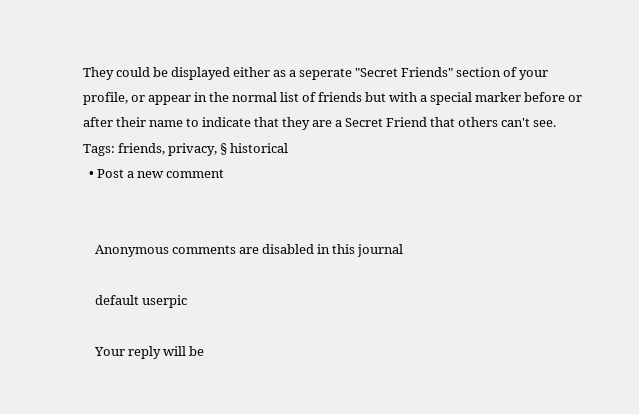They could be displayed either as a seperate "Secret Friends" section of your profile, or appear in the normal list of friends but with a special marker before or after their name to indicate that they are a Secret Friend that others can't see.
Tags: friends, privacy, § historical
  • Post a new comment


    Anonymous comments are disabled in this journal

    default userpic

    Your reply will be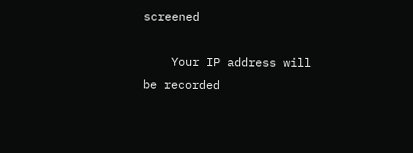screened

    Your IP address will be recorded